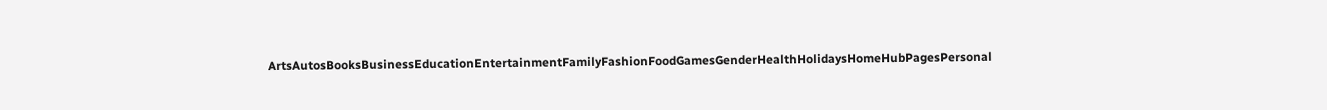ArtsAutosBooksBusinessEducationEntertainmentFamilyFashionFoodGamesGenderHealthHolidaysHomeHubPagesPersonal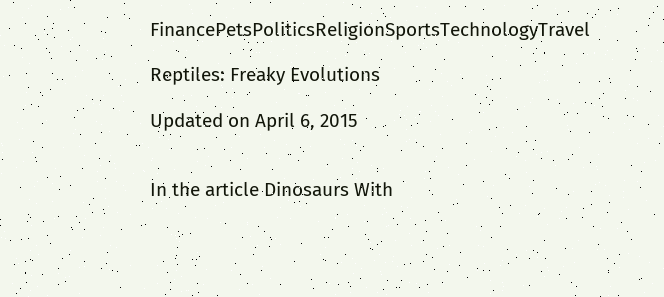FinancePetsPoliticsReligionSportsTechnologyTravel

Reptiles: Freaky Evolutions

Updated on April 6, 2015


In the article Dinosaurs With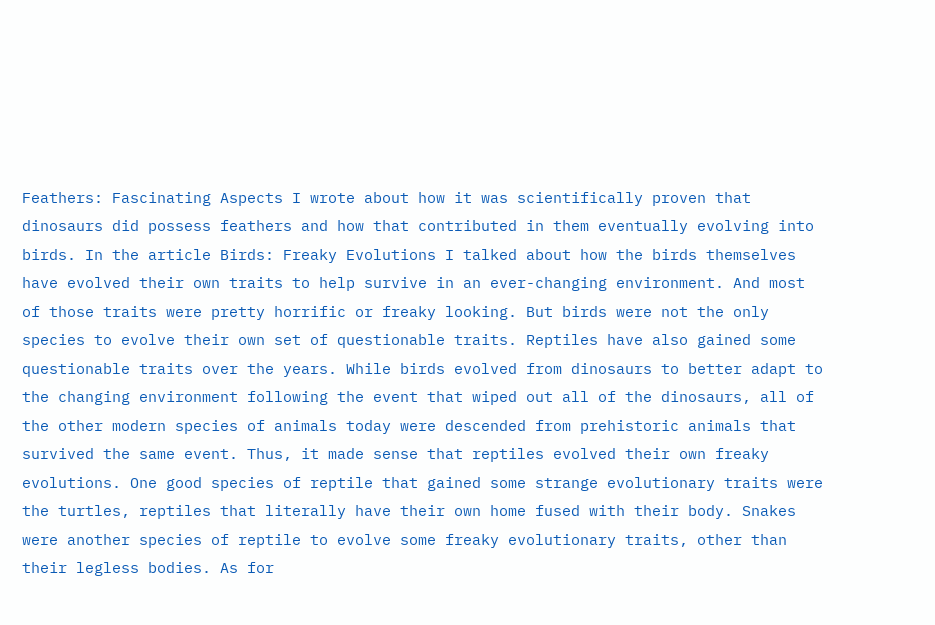Feathers: Fascinating Aspects I wrote about how it was scientifically proven that dinosaurs did possess feathers and how that contributed in them eventually evolving into birds. In the article Birds: Freaky Evolutions I talked about how the birds themselves have evolved their own traits to help survive in an ever-changing environment. And most of those traits were pretty horrific or freaky looking. But birds were not the only species to evolve their own set of questionable traits. Reptiles have also gained some questionable traits over the years. While birds evolved from dinosaurs to better adapt to the changing environment following the event that wiped out all of the dinosaurs, all of the other modern species of animals today were descended from prehistoric animals that survived the same event. Thus, it made sense that reptiles evolved their own freaky evolutions. One good species of reptile that gained some strange evolutionary traits were the turtles, reptiles that literally have their own home fused with their body. Snakes were another species of reptile to evolve some freaky evolutionary traits, other than their legless bodies. As for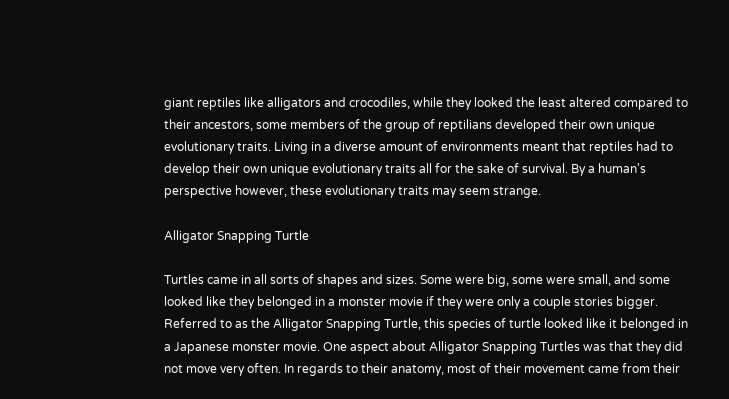giant reptiles like alligators and crocodiles, while they looked the least altered compared to their ancestors, some members of the group of reptilians developed their own unique evolutionary traits. Living in a diverse amount of environments meant that reptiles had to develop their own unique evolutionary traits all for the sake of survival. By a human's perspective however, these evolutionary traits may seem strange.

Alligator Snapping Turtle

Turtles came in all sorts of shapes and sizes. Some were big, some were small, and some looked like they belonged in a monster movie if they were only a couple stories bigger. Referred to as the Alligator Snapping Turtle, this species of turtle looked like it belonged in a Japanese monster movie. One aspect about Alligator Snapping Turtles was that they did not move very often. In regards to their anatomy, most of their movement came from their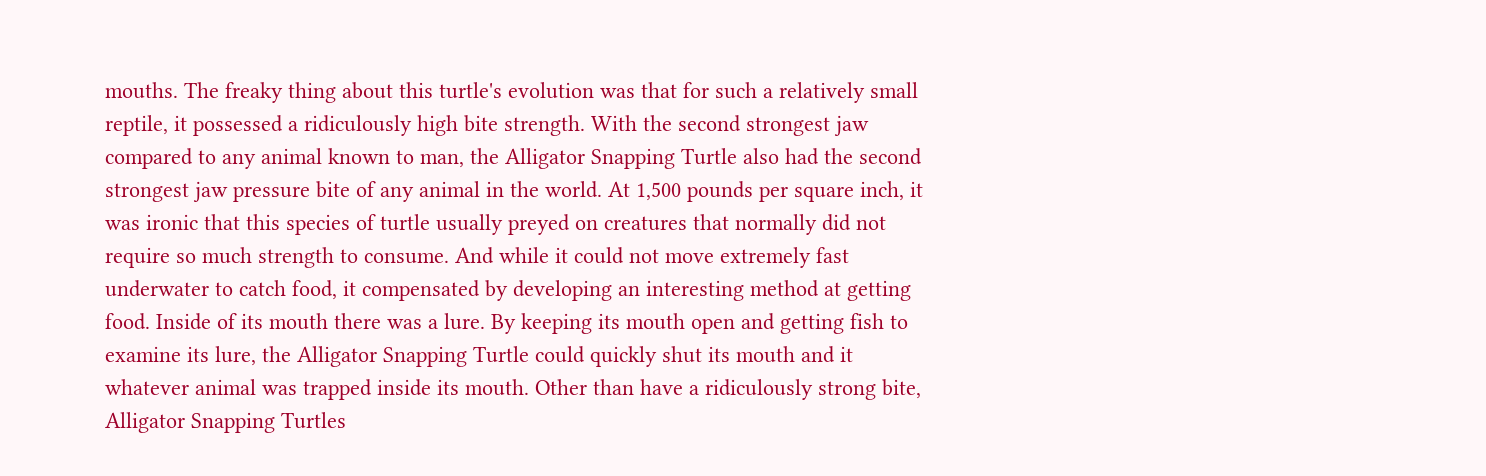mouths. The freaky thing about this turtle's evolution was that for such a relatively small reptile, it possessed a ridiculously high bite strength. With the second strongest jaw compared to any animal known to man, the Alligator Snapping Turtle also had the second strongest jaw pressure bite of any animal in the world. At 1,500 pounds per square inch, it was ironic that this species of turtle usually preyed on creatures that normally did not require so much strength to consume. And while it could not move extremely fast underwater to catch food, it compensated by developing an interesting method at getting food. Inside of its mouth there was a lure. By keeping its mouth open and getting fish to examine its lure, the Alligator Snapping Turtle could quickly shut its mouth and it whatever animal was trapped inside its mouth. Other than have a ridiculously strong bite, Alligator Snapping Turtles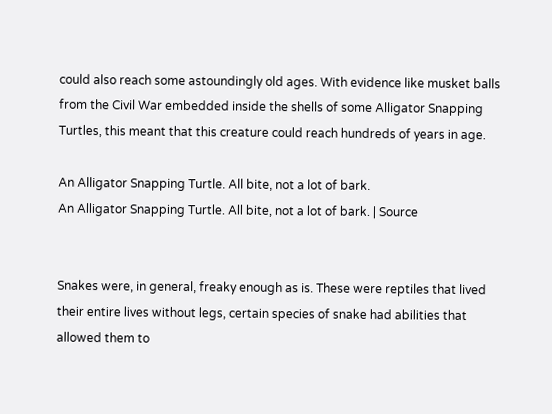could also reach some astoundingly old ages. With evidence like musket balls from the Civil War embedded inside the shells of some Alligator Snapping Turtles, this meant that this creature could reach hundreds of years in age.

An Alligator Snapping Turtle. All bite, not a lot of bark.
An Alligator Snapping Turtle. All bite, not a lot of bark. | Source


Snakes were, in general, freaky enough as is. These were reptiles that lived their entire lives without legs, certain species of snake had abilities that allowed them to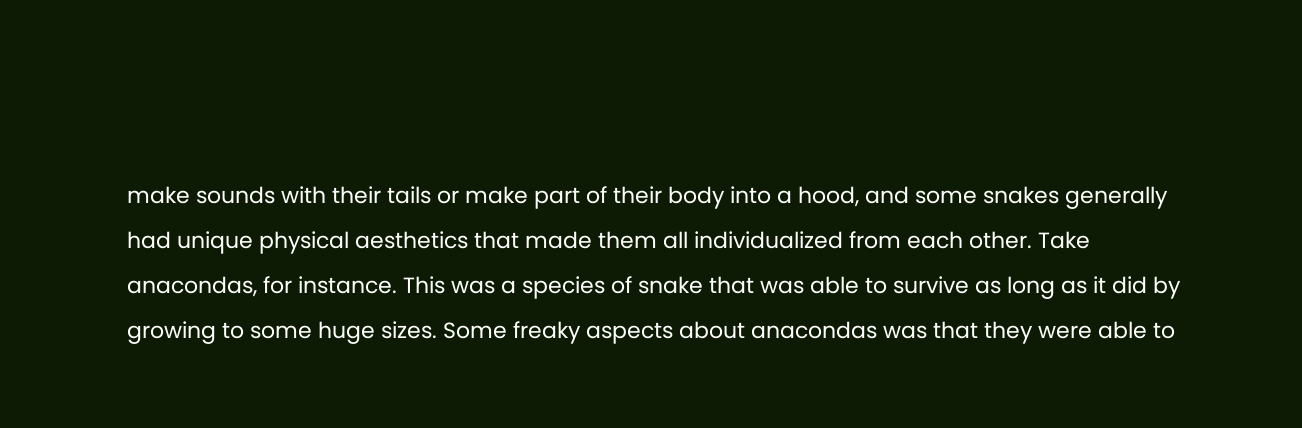make sounds with their tails or make part of their body into a hood, and some snakes generally had unique physical aesthetics that made them all individualized from each other. Take anacondas, for instance. This was a species of snake that was able to survive as long as it did by growing to some huge sizes. Some freaky aspects about anacondas was that they were able to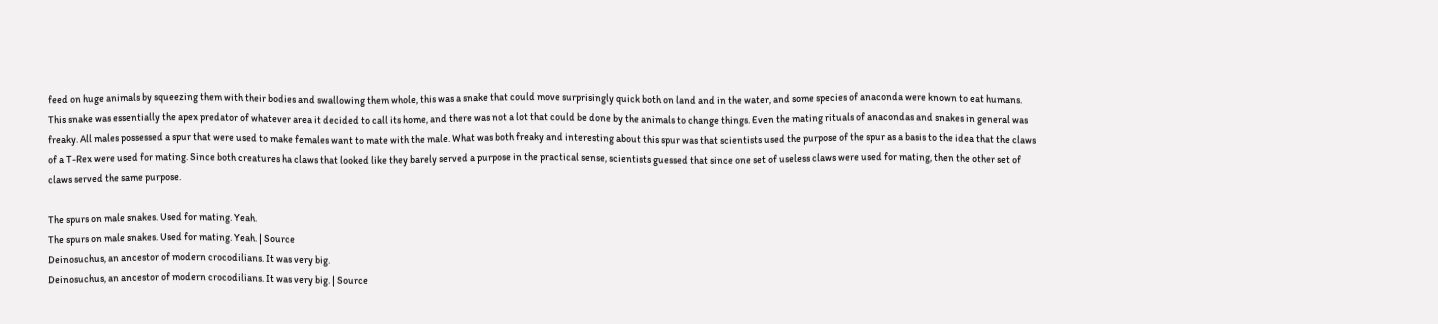feed on huge animals by squeezing them with their bodies and swallowing them whole, this was a snake that could move surprisingly quick both on land and in the water, and some species of anaconda were known to eat humans. This snake was essentially the apex predator of whatever area it decided to call its home, and there was not a lot that could be done by the animals to change things. Even the mating rituals of anacondas and snakes in general was freaky. All males possessed a spur that were used to make females want to mate with the male. What was both freaky and interesting about this spur was that scientists used the purpose of the spur as a basis to the idea that the claws of a T-Rex were used for mating. Since both creatures ha claws that looked like they barely served a purpose in the practical sense, scientists guessed that since one set of useless claws were used for mating, then the other set of claws served the same purpose.

The spurs on male snakes. Used for mating. Yeah.
The spurs on male snakes. Used for mating. Yeah. | Source
Deinosuchus, an ancestor of modern crocodilians. It was very big.
Deinosuchus, an ancestor of modern crocodilians. It was very big. | Source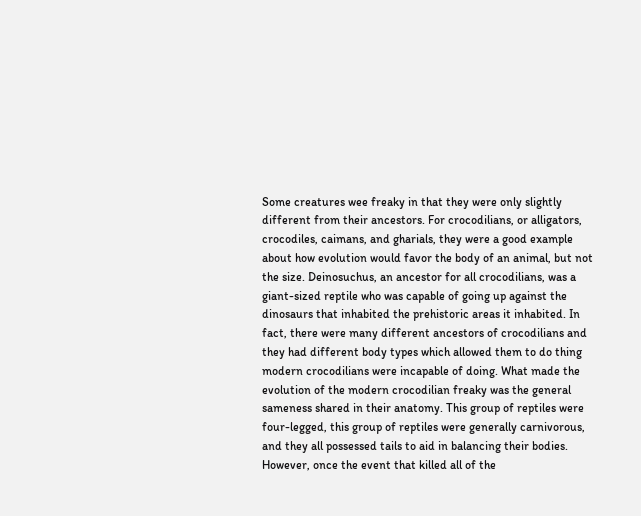Some creatures wee freaky in that they were only slightly different from their ancestors. For crocodilians, or alligators, crocodiles, caimans, and gharials, they were a good example about how evolution would favor the body of an animal, but not the size. Deinosuchus, an ancestor for all crocodilians, was a giant-sized reptile who was capable of going up against the dinosaurs that inhabited the prehistoric areas it inhabited. In fact, there were many different ancestors of crocodilians and they had different body types which allowed them to do thing modern crocodilians were incapable of doing. What made the evolution of the modern crocodilian freaky was the general sameness shared in their anatomy. This group of reptiles were four-legged, this group of reptiles were generally carnivorous, and they all possessed tails to aid in balancing their bodies. However, once the event that killed all of the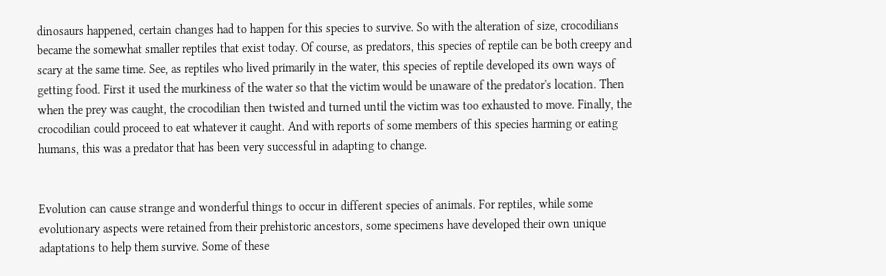dinosaurs happened, certain changes had to happen for this species to survive. So with the alteration of size, crocodilians became the somewhat smaller reptiles that exist today. Of course, as predators, this species of reptile can be both creepy and scary at the same time. See, as reptiles who lived primarily in the water, this species of reptile developed its own ways of getting food. First it used the murkiness of the water so that the victim would be unaware of the predator's location. Then when the prey was caught, the crocodilian then twisted and turned until the victim was too exhausted to move. Finally, the crocodilian could proceed to eat whatever it caught. And with reports of some members of this species harming or eating humans, this was a predator that has been very successful in adapting to change.


Evolution can cause strange and wonderful things to occur in different species of animals. For reptiles, while some evolutionary aspects were retained from their prehistoric ancestors, some specimens have developed their own unique adaptations to help them survive. Some of these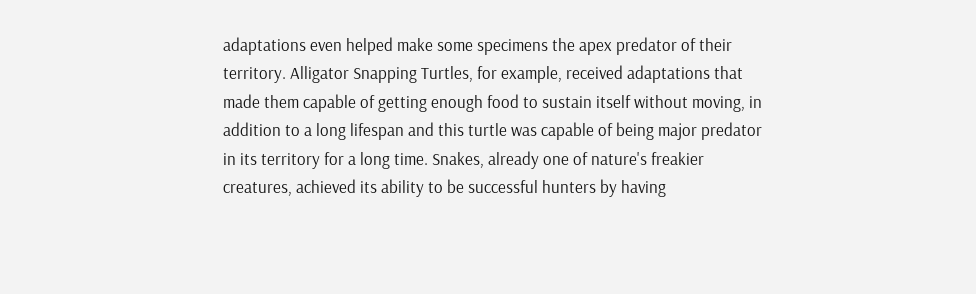adaptations even helped make some specimens the apex predator of their territory. Alligator Snapping Turtles, for example, received adaptations that made them capable of getting enough food to sustain itself without moving, in addition to a long lifespan and this turtle was capable of being major predator in its territory for a long time. Snakes, already one of nature's freakier creatures, achieved its ability to be successful hunters by having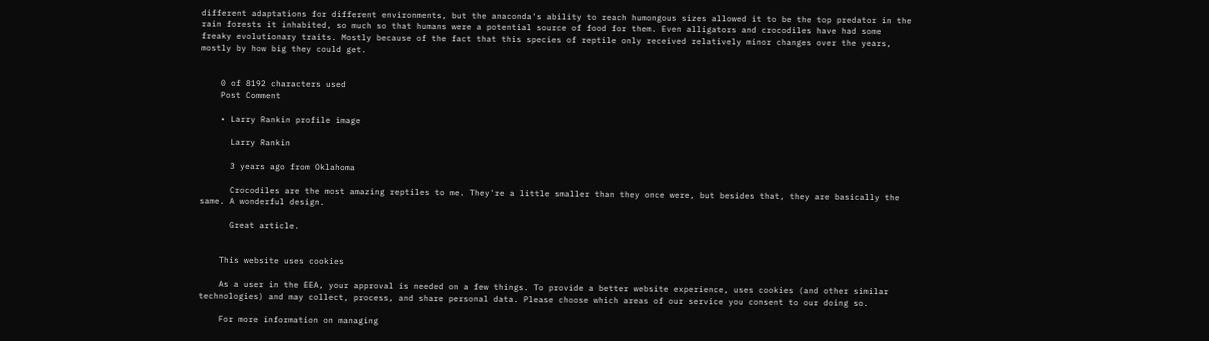different adaptations for different environments, but the anaconda's ability to reach humongous sizes allowed it to be the top predator in the rain forests it inhabited, so much so that humans were a potential source of food for them. Even alligators and crocodiles have had some freaky evolutionary traits. Mostly because of the fact that this species of reptile only received relatively minor changes over the years, mostly by how big they could get.


    0 of 8192 characters used
    Post Comment

    • Larry Rankin profile image

      Larry Rankin

      3 years ago from Oklahoma

      Crocodiles are the most amazing reptiles to me. They're a little smaller than they once were, but besides that, they are basically the same. A wonderful design.

      Great article.


    This website uses cookies

    As a user in the EEA, your approval is needed on a few things. To provide a better website experience, uses cookies (and other similar technologies) and may collect, process, and share personal data. Please choose which areas of our service you consent to our doing so.

    For more information on managing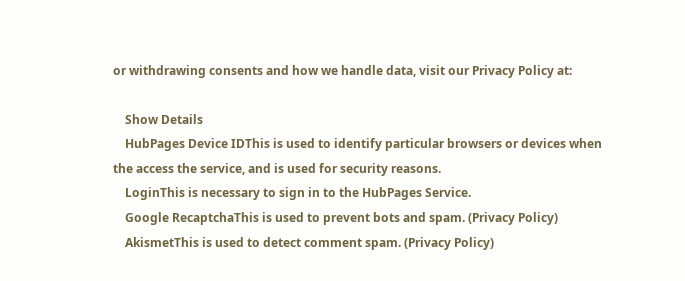or withdrawing consents and how we handle data, visit our Privacy Policy at:

    Show Details
    HubPages Device IDThis is used to identify particular browsers or devices when the access the service, and is used for security reasons.
    LoginThis is necessary to sign in to the HubPages Service.
    Google RecaptchaThis is used to prevent bots and spam. (Privacy Policy)
    AkismetThis is used to detect comment spam. (Privacy Policy)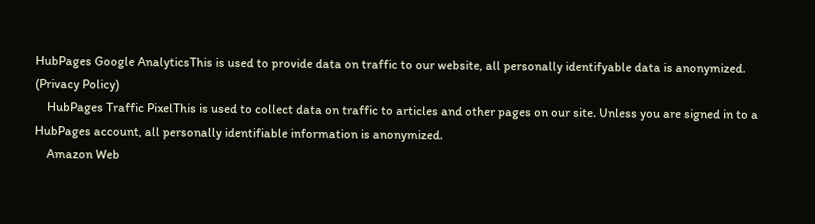HubPages Google AnalyticsThis is used to provide data on traffic to our website, all personally identifyable data is anonymized. (Privacy Policy)
    HubPages Traffic PixelThis is used to collect data on traffic to articles and other pages on our site. Unless you are signed in to a HubPages account, all personally identifiable information is anonymized.
    Amazon Web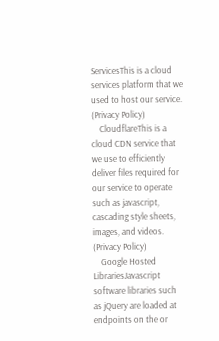ServicesThis is a cloud services platform that we used to host our service. (Privacy Policy)
    CloudflareThis is a cloud CDN service that we use to efficiently deliver files required for our service to operate such as javascript, cascading style sheets, images, and videos. (Privacy Policy)
    Google Hosted LibrariesJavascript software libraries such as jQuery are loaded at endpoints on the or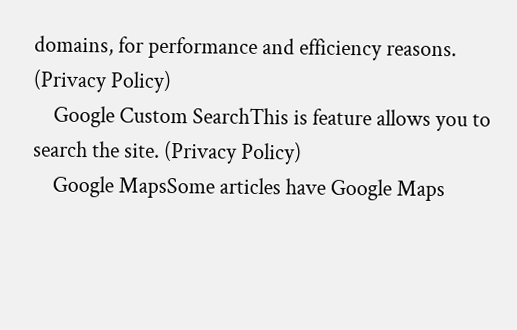domains, for performance and efficiency reasons. (Privacy Policy)
    Google Custom SearchThis is feature allows you to search the site. (Privacy Policy)
    Google MapsSome articles have Google Maps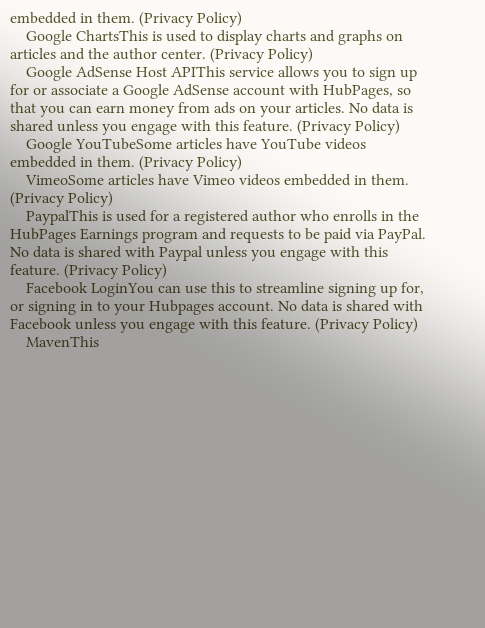embedded in them. (Privacy Policy)
    Google ChartsThis is used to display charts and graphs on articles and the author center. (Privacy Policy)
    Google AdSense Host APIThis service allows you to sign up for or associate a Google AdSense account with HubPages, so that you can earn money from ads on your articles. No data is shared unless you engage with this feature. (Privacy Policy)
    Google YouTubeSome articles have YouTube videos embedded in them. (Privacy Policy)
    VimeoSome articles have Vimeo videos embedded in them. (Privacy Policy)
    PaypalThis is used for a registered author who enrolls in the HubPages Earnings program and requests to be paid via PayPal. No data is shared with Paypal unless you engage with this feature. (Privacy Policy)
    Facebook LoginYou can use this to streamline signing up for, or signing in to your Hubpages account. No data is shared with Facebook unless you engage with this feature. (Privacy Policy)
    MavenThis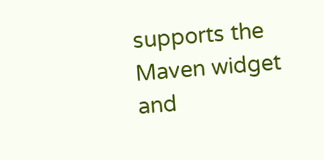supports the Maven widget and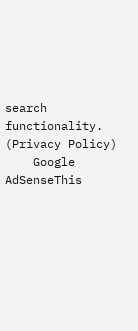search functionality. (Privacy Policy)
    Google AdSenseThis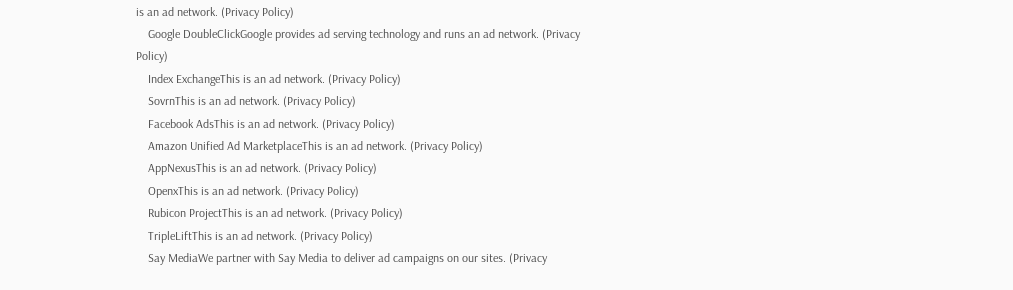is an ad network. (Privacy Policy)
    Google DoubleClickGoogle provides ad serving technology and runs an ad network. (Privacy Policy)
    Index ExchangeThis is an ad network. (Privacy Policy)
    SovrnThis is an ad network. (Privacy Policy)
    Facebook AdsThis is an ad network. (Privacy Policy)
    Amazon Unified Ad MarketplaceThis is an ad network. (Privacy Policy)
    AppNexusThis is an ad network. (Privacy Policy)
    OpenxThis is an ad network. (Privacy Policy)
    Rubicon ProjectThis is an ad network. (Privacy Policy)
    TripleLiftThis is an ad network. (Privacy Policy)
    Say MediaWe partner with Say Media to deliver ad campaigns on our sites. (Privacy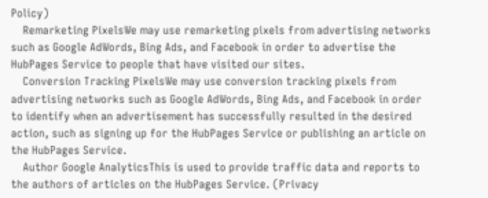Policy)
    Remarketing PixelsWe may use remarketing pixels from advertising networks such as Google AdWords, Bing Ads, and Facebook in order to advertise the HubPages Service to people that have visited our sites.
    Conversion Tracking PixelsWe may use conversion tracking pixels from advertising networks such as Google AdWords, Bing Ads, and Facebook in order to identify when an advertisement has successfully resulted in the desired action, such as signing up for the HubPages Service or publishing an article on the HubPages Service.
    Author Google AnalyticsThis is used to provide traffic data and reports to the authors of articles on the HubPages Service. (Privacy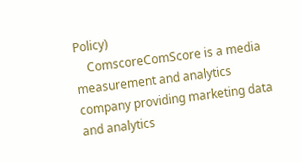Policy)
    ComscoreComScore is a media measurement and analytics company providing marketing data and analytics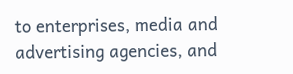to enterprises, media and advertising agencies, and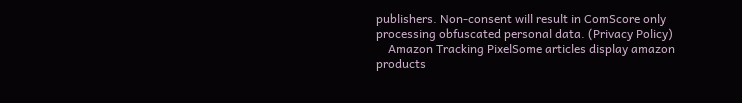publishers. Non-consent will result in ComScore only processing obfuscated personal data. (Privacy Policy)
    Amazon Tracking PixelSome articles display amazon products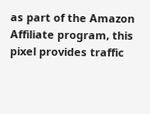as part of the Amazon Affiliate program, this pixel provides traffic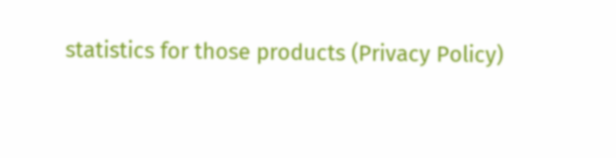statistics for those products (Privacy Policy)